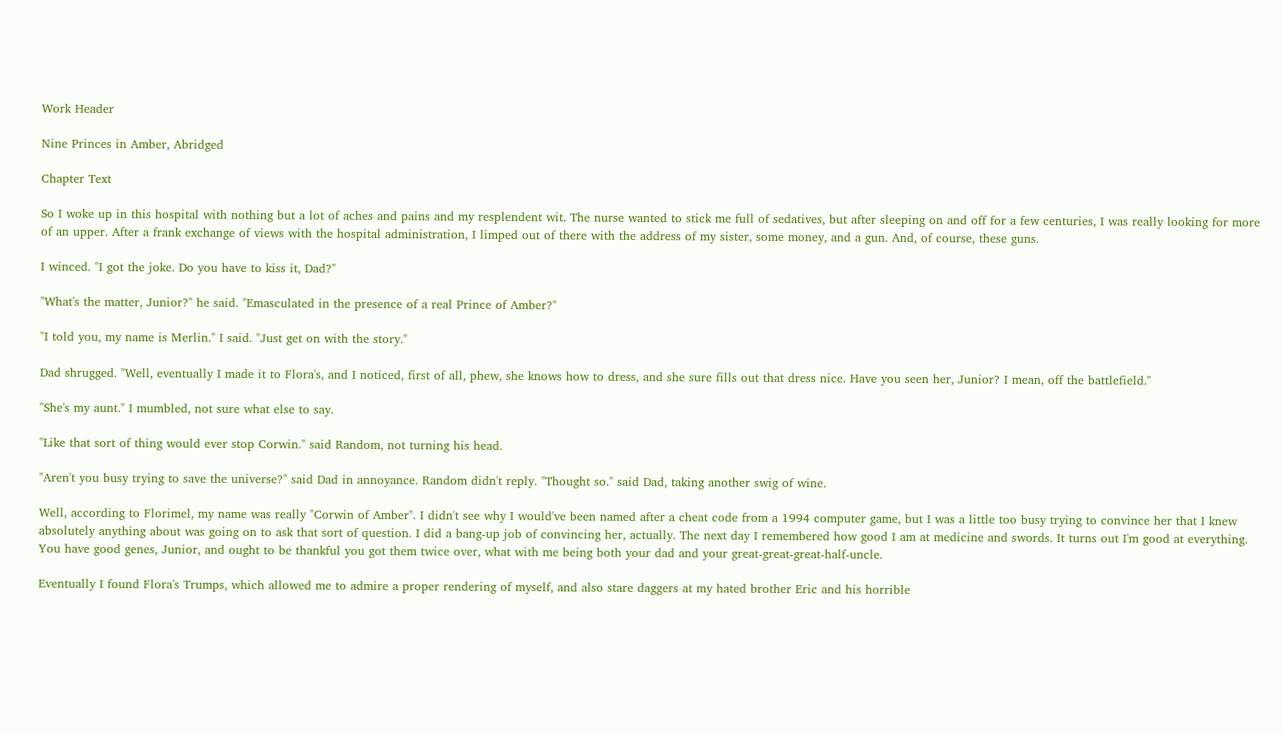Work Header

Nine Princes in Amber, Abridged

Chapter Text

So I woke up in this hospital with nothing but a lot of aches and pains and my resplendent wit. The nurse wanted to stick me full of sedatives, but after sleeping on and off for a few centuries, I was really looking for more of an upper. After a frank exchange of views with the hospital administration, I limped out of there with the address of my sister, some money, and a gun. And, of course, these guns.

I winced. "I got the joke. Do you have to kiss it, Dad?"

"What's the matter, Junior?" he said. "Emasculated in the presence of a real Prince of Amber?"

"I told you, my name is Merlin." I said. "Just get on with the story."

Dad shrugged. "Well, eventually I made it to Flora's, and I noticed, first of all, phew, she knows how to dress, and she sure fills out that dress nice. Have you seen her, Junior? I mean, off the battlefield."

"She's my aunt." I mumbled, not sure what else to say.

"Like that sort of thing would ever stop Corwin." said Random, not turning his head.

"Aren't you busy trying to save the universe?" said Dad in annoyance. Random didn't reply. "Thought so." said Dad, taking another swig of wine.

Well, according to Florimel, my name was really "Corwin of Amber". I didn't see why I would've been named after a cheat code from a 1994 computer game, but I was a little too busy trying to convince her that I knew absolutely anything about was going on to ask that sort of question. I did a bang-up job of convincing her, actually. The next day I remembered how good I am at medicine and swords. It turns out I'm good at everything. You have good genes, Junior, and ought to be thankful you got them twice over, what with me being both your dad and your great-great-great-half-uncle.

Eventually I found Flora's Trumps, which allowed me to admire a proper rendering of myself, and also stare daggers at my hated brother Eric and his horrible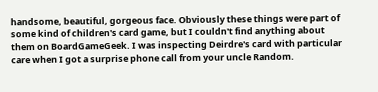handsome, beautiful, gorgeous face. Obviously these things were part of some kind of children's card game, but I couldn't find anything about them on BoardGameGeek. I was inspecting Deirdre's card with particular care when I got a surprise phone call from your uncle Random.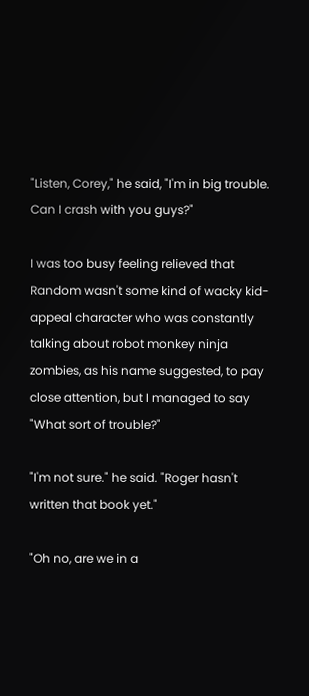"Listen, Corey," he said, "I'm in big trouble. Can I crash with you guys?"

I was too busy feeling relieved that Random wasn't some kind of wacky kid-appeal character who was constantly talking about robot monkey ninja zombies, as his name suggested, to pay close attention, but I managed to say "What sort of trouble?"

"I'm not sure." he said. "Roger hasn't written that book yet."

"Oh no, are we in a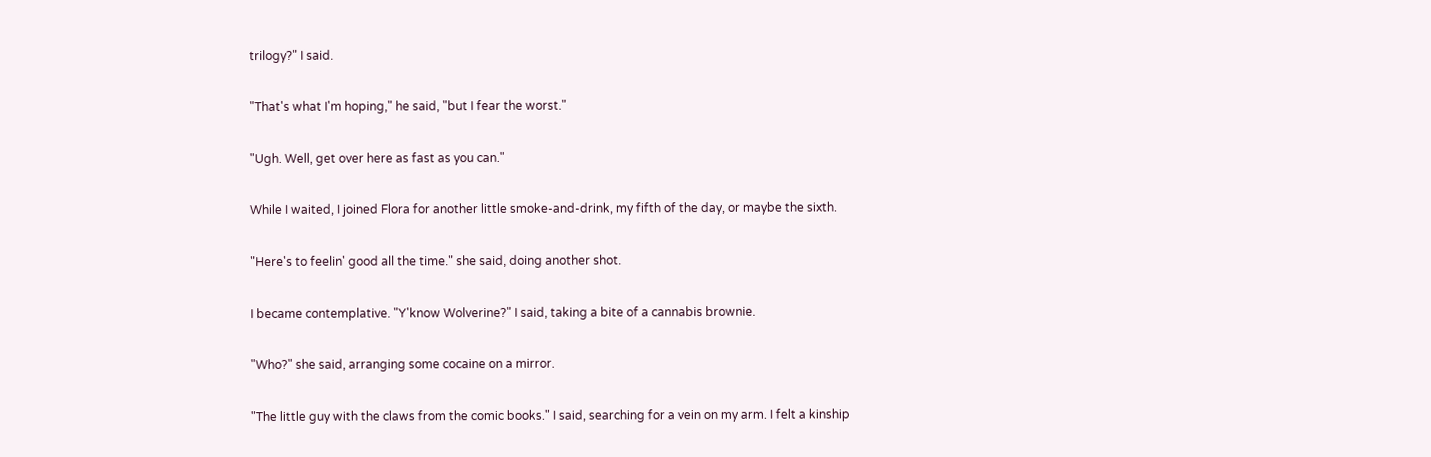trilogy?" I said.

"That's what I'm hoping," he said, "but I fear the worst."

"Ugh. Well, get over here as fast as you can."

While I waited, I joined Flora for another little smoke-and-drink, my fifth of the day, or maybe the sixth.

"Here's to feelin' good all the time." she said, doing another shot.

I became contemplative. "Y'know Wolverine?" I said, taking a bite of a cannabis brownie.

"Who?" she said, arranging some cocaine on a mirror.

"The little guy with the claws from the comic books." I said, searching for a vein on my arm. I felt a kinship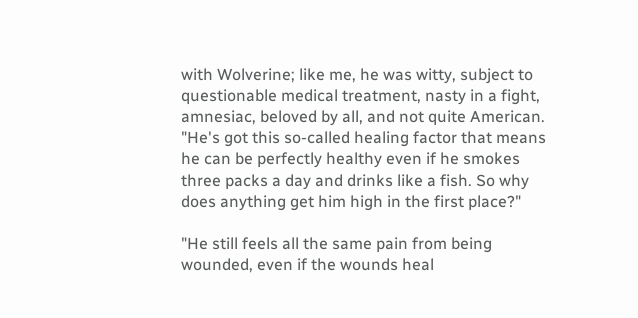with Wolverine; like me, he was witty, subject to questionable medical treatment, nasty in a fight, amnesiac, beloved by all, and not quite American. "He's got this so-called healing factor that means he can be perfectly healthy even if he smokes three packs a day and drinks like a fish. So why does anything get him high in the first place?"

"He still feels all the same pain from being wounded, even if the wounds heal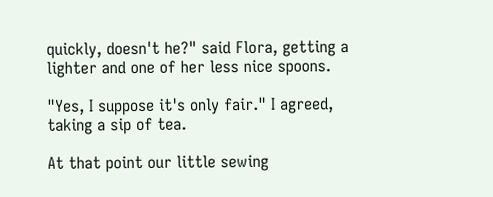quickly, doesn't he?" said Flora, getting a lighter and one of her less nice spoons.

"Yes, I suppose it's only fair." I agreed, taking a sip of tea.

At that point our little sewing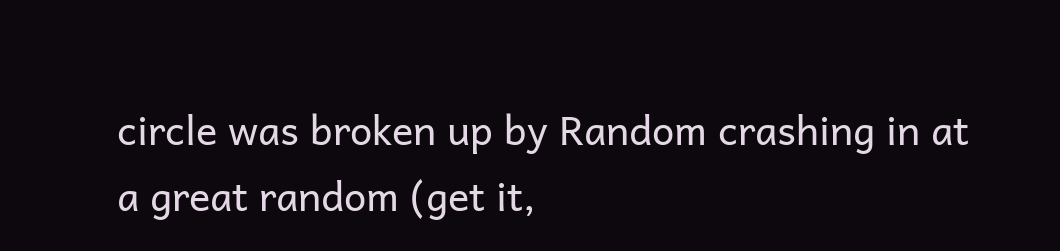circle was broken up by Random crashing in at a great random (get it,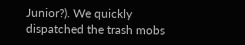Junior?). We quickly dispatched the trash mobs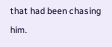that had been chasing him.